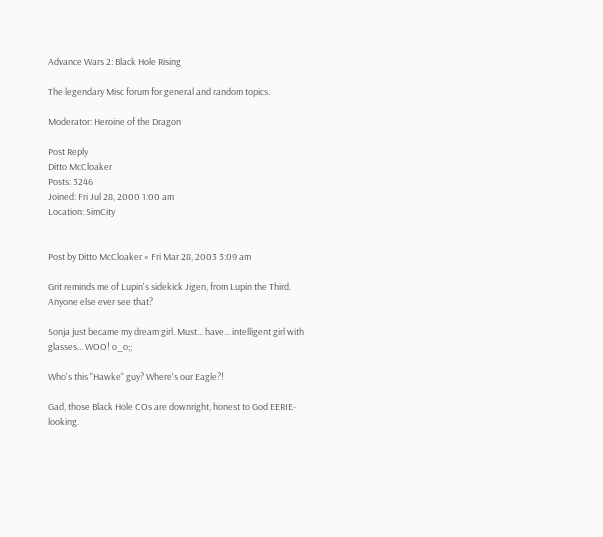Advance Wars 2: Black Hole Rising

The legendary Misc forum for general and random topics.

Moderator: Heroine of the Dragon

Post Reply
Ditto McCloaker
Posts: 3246
Joined: Fri Jul 28, 2000 1:00 am
Location: SimCity


Post by Ditto McCloaker » Fri Mar 28, 2003 3:09 am

Grit reminds me of Lupin's sidekick Jigen, from Lupin the Third. Anyone else ever see that?

Sonja just became my dream girl. Must... have... intelligent girl with glasses... WOO! o_o;;

Who's this "Hawke" guy? Where's our Eagle?!

Gad, those Black Hole COs are downright, honest to God EERIE-looking.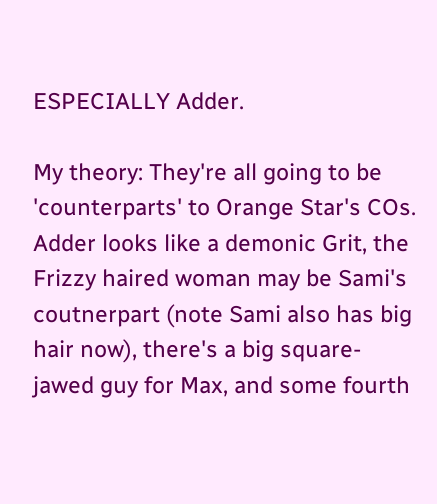ESPECIALLY Adder.

My theory: They're all going to be 'counterparts' to Orange Star's COs. Adder looks like a demonic Grit, the Frizzy haired woman may be Sami's coutnerpart (note Sami also has big hair now), there's a big square-jawed guy for Max, and some fourth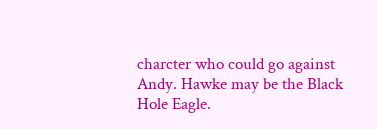charcter who could go against Andy. Hawke may be the Black Hole Eagle.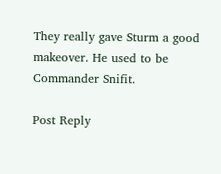They really gave Sturm a good makeover. He used to be Commander Snifit.

Post Reply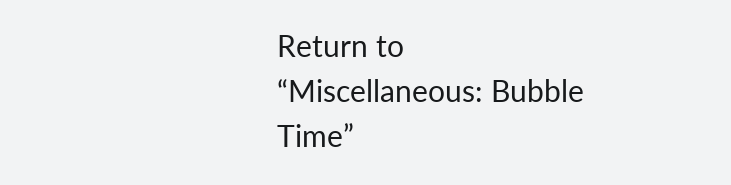Return to “Miscellaneous: Bubble Time”